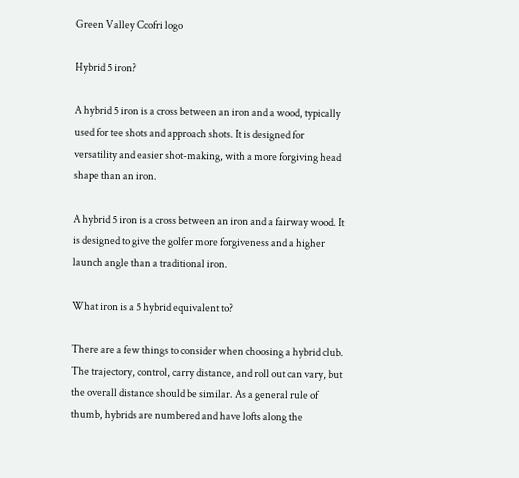Green Valley Ccofri logo

Hybrid 5 iron?

A hybrid 5 iron is a cross between an iron and a wood, typically used for tee shots and approach shots. It is designed for versatility and easier shot-making, with a more forgiving head shape than an iron.

A hybrid 5 iron is a cross between an iron and a fairway wood. It is designed to give the golfer more forgiveness and a higher launch angle than a traditional iron.

What iron is a 5 hybrid equivalent to?

There are a few things to consider when choosing a hybrid club. The trajectory, control, carry distance, and roll out can vary, but the overall distance should be similar. As a general rule of thumb, hybrids are numbered and have lofts along the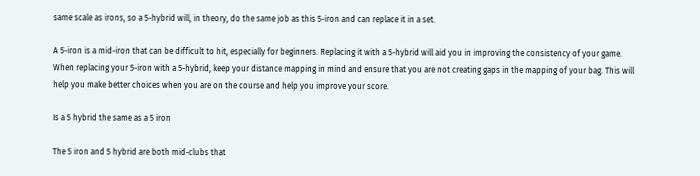same scale as irons, so a 5-hybrid will, in theory, do the same job as this 5-iron and can replace it in a set.

A 5-iron is a mid-iron that can be difficult to hit, especially for beginners. Replacing it with a 5-hybrid will aid you in improving the consistency of your game. When replacing your 5-iron with a 5-hybrid, keep your distance mapping in mind and ensure that you are not creating gaps in the mapping of your bag. This will help you make better choices when you are on the course and help you improve your score.

Is a 5 hybrid the same as a 5 iron

The 5 iron and 5 hybrid are both mid-clubs that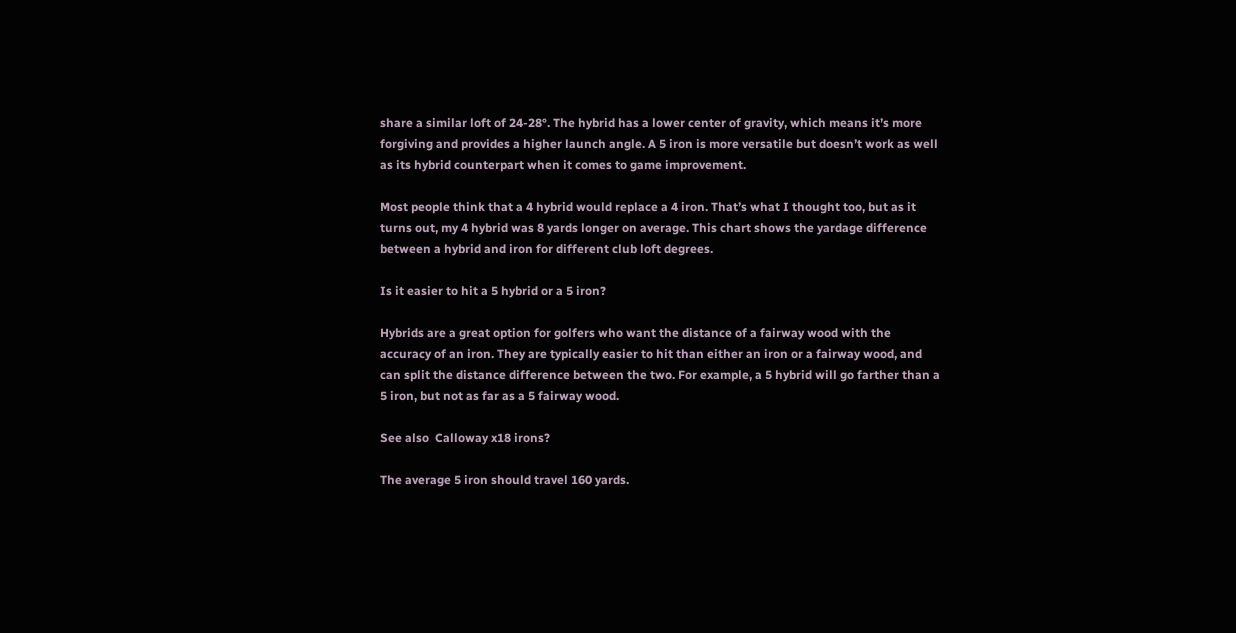share a similar loft of 24-28°. The hybrid has a lower center of gravity, which means it’s more forgiving and provides a higher launch angle. A 5 iron is more versatile but doesn’t work as well as its hybrid counterpart when it comes to game improvement.

Most people think that a 4 hybrid would replace a 4 iron. That’s what I thought too, but as it turns out, my 4 hybrid was 8 yards longer on average. This chart shows the yardage difference between a hybrid and iron for different club loft degrees.

Is it easier to hit a 5 hybrid or a 5 iron?

Hybrids are a great option for golfers who want the distance of a fairway wood with the accuracy of an iron. They are typically easier to hit than either an iron or a fairway wood, and can split the distance difference between the two. For example, a 5 hybrid will go farther than a 5 iron, but not as far as a 5 fairway wood.

See also  Calloway x18 irons?

The average 5 iron should travel 160 yards.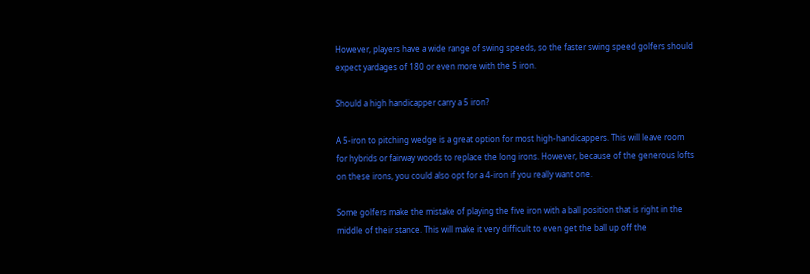However, players have a wide range of swing speeds, so the faster swing speed golfers should expect yardages of 180 or even more with the 5 iron.

Should a high handicapper carry a 5 iron?

A 5-iron to pitching wedge is a great option for most high-handicappers. This will leave room for hybrids or fairway woods to replace the long irons. However, because of the generous lofts on these irons, you could also opt for a 4-iron if you really want one.

Some golfers make the mistake of playing the five iron with a ball position that is right in the middle of their stance. This will make it very difficult to even get the ball up off the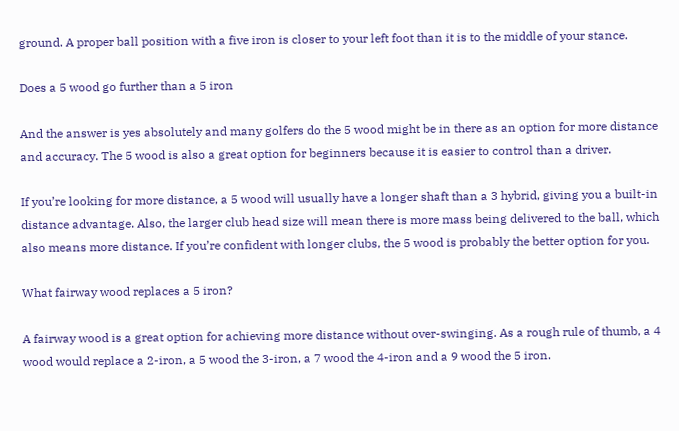ground. A proper ball position with a five iron is closer to your left foot than it is to the middle of your stance.

Does a 5 wood go further than a 5 iron

And the answer is yes absolutely and many golfers do the 5 wood might be in there as an option for more distance and accuracy. The 5 wood is also a great option for beginners because it is easier to control than a driver.

If you’re looking for more distance, a 5 wood will usually have a longer shaft than a 3 hybrid, giving you a built-in distance advantage. Also, the larger club head size will mean there is more mass being delivered to the ball, which also means more distance. If you’re confident with longer clubs, the 5 wood is probably the better option for you.

What fairway wood replaces a 5 iron?

A fairway wood is a great option for achieving more distance without over-swinging. As a rough rule of thumb, a 4 wood would replace a 2-iron, a 5 wood the 3-iron, a 7 wood the 4-iron and a 9 wood the 5 iron.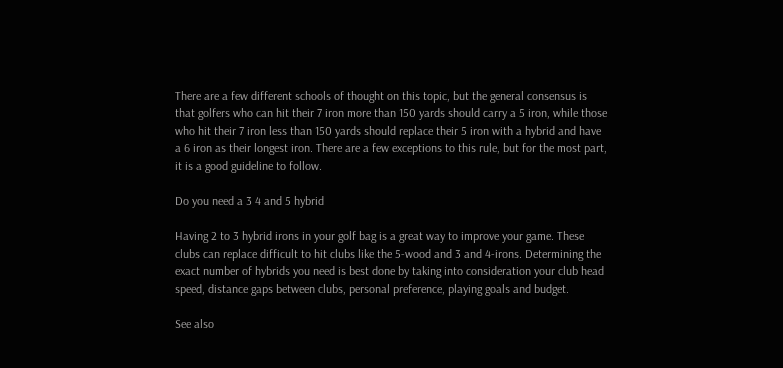There are a few different schools of thought on this topic, but the general consensus is that golfers who can hit their 7 iron more than 150 yards should carry a 5 iron, while those who hit their 7 iron less than 150 yards should replace their 5 iron with a hybrid and have a 6 iron as their longest iron. There are a few exceptions to this rule, but for the most part, it is a good guideline to follow.

Do you need a 3 4 and 5 hybrid

Having 2 to 3 hybrid irons in your golf bag is a great way to improve your game. These clubs can replace difficult to hit clubs like the 5-wood and 3 and 4-irons. Determining the exact number of hybrids you need is best done by taking into consideration your club head speed, distance gaps between clubs, personal preference, playing goals and budget.

See also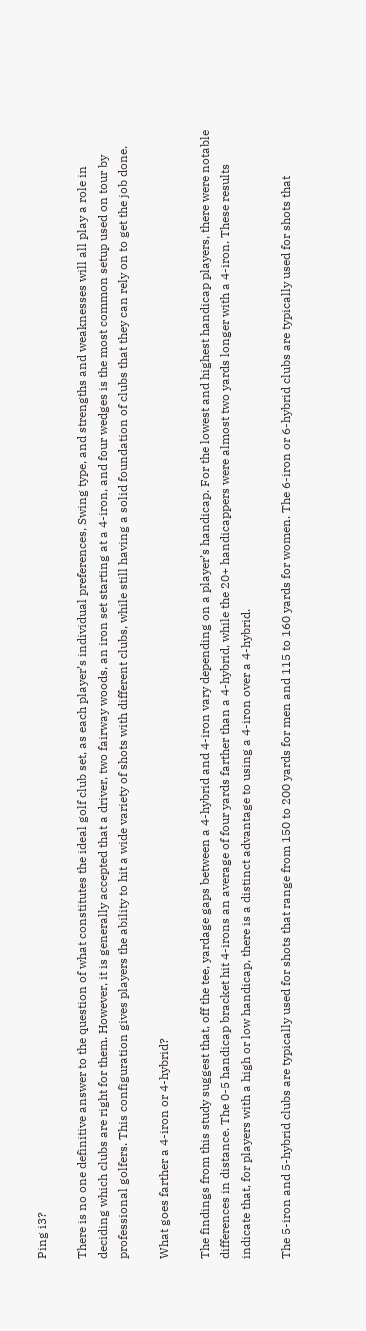Ping i3?

There is no one definitive answer to the question of what constitutes the ideal golf club set, as each player’s individual preferences, Swing type, and strengths and weaknesses will all play a role in deciding which clubs are right for them. However, it is generally accepted that a driver, two fairway woods, an iron set starting at a 4-iron, and four wedges is the most common setup used on tour by professional golfers. This configuration gives players the ability to hit a wide variety of shots with different clubs, while still having a solid foundation of clubs that they can rely on to get the job done.

What goes farther a 4-iron or 4-hybrid?

The findings from this study suggest that, off the tee, yardage gaps between a 4-hybrid and 4-iron vary depending on a player’s handicap. For the lowest and highest handicap players, there were notable differences in distance. The 0-5 handicap bracket hit 4-irons an average of four yards farther than a 4-hybrid, while the 20+ handicappers were almost two yards longer with a 4-iron. These results indicate that, for players with a high or low handicap, there is a distinct advantage to using a 4-iron over a 4-hybrid.

The 5-iron and 5-hybrid clubs are typically used for shots that range from 150 to 200 yards for men and 115 to 160 yards for women. The 6-iron or 6-hybrid clubs are typically used for shots that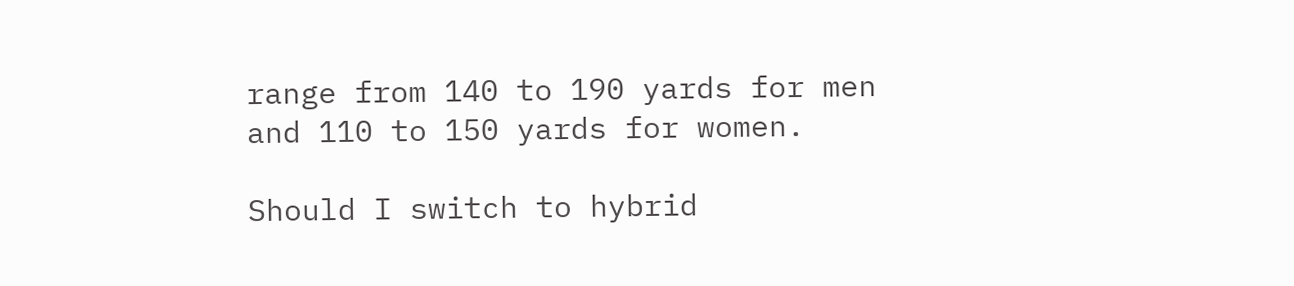range from 140 to 190 yards for men and 110 to 150 yards for women.

Should I switch to hybrid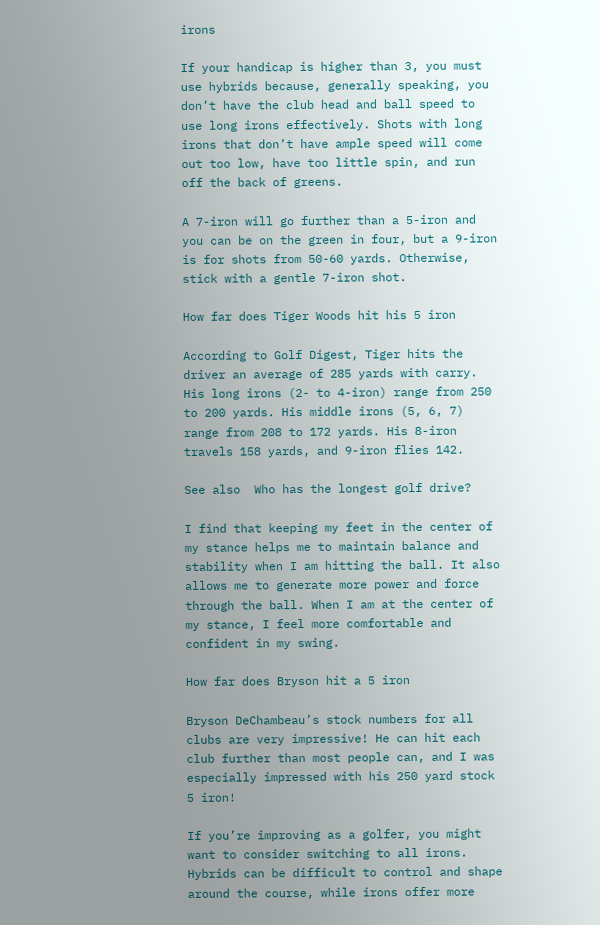irons

If your handicap is higher than 3, you must use hybrids because, generally speaking, you don’t have the club head and ball speed to use long irons effectively. Shots with long irons that don’t have ample speed will come out too low, have too little spin, and run off the back of greens.

A 7-iron will go further than a 5-iron and you can be on the green in four, but a 9-iron is for shots from 50-60 yards. Otherwise, stick with a gentle 7-iron shot.

How far does Tiger Woods hit his 5 iron

According to Golf Digest, Tiger hits the driver an average of 285 yards with carry. His long irons (2- to 4-iron) range from 250 to 200 yards. His middle irons (5, 6, 7) range from 208 to 172 yards. His 8-iron travels 158 yards, and 9-iron flies 142.

See also  Who has the longest golf drive?

I find that keeping my feet in the center of my stance helps me to maintain balance and stability when I am hitting the ball. It also allows me to generate more power and force through the ball. When I am at the center of my stance, I feel more comfortable and confident in my swing.

How far does Bryson hit a 5 iron

Bryson DeChambeau’s stock numbers for all clubs are very impressive! He can hit each club further than most people can, and I was especially impressed with his 250 yard stock 5 iron!

If you’re improving as a golfer, you might want to consider switching to all irons. Hybrids can be difficult to control and shape around the course, while irons offer more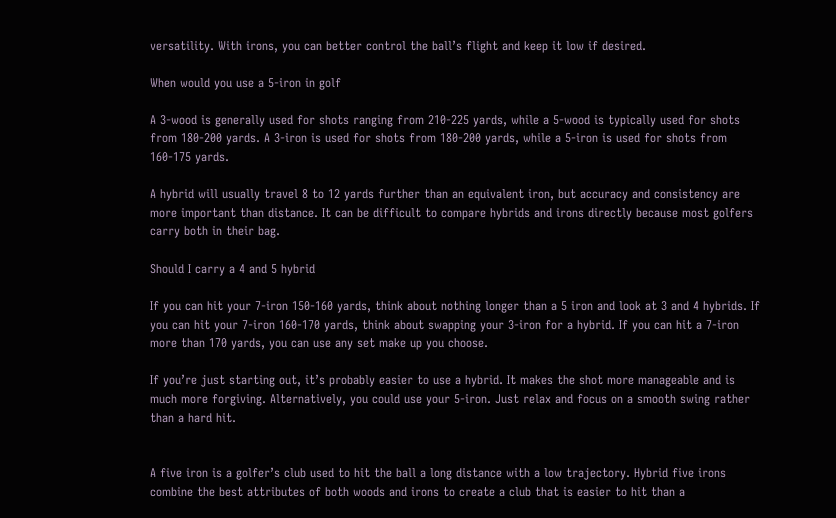versatility. With irons, you can better control the ball’s flight and keep it low if desired.

When would you use a 5-iron in golf

A 3-wood is generally used for shots ranging from 210-225 yards, while a 5-wood is typically used for shots from 180-200 yards. A 3-iron is used for shots from 180-200 yards, while a 5-iron is used for shots from 160-175 yards.

A hybrid will usually travel 8 to 12 yards further than an equivalent iron, but accuracy and consistency are more important than distance. It can be difficult to compare hybrids and irons directly because most golfers carry both in their bag.

Should I carry a 4 and 5 hybrid

If you can hit your 7-iron 150-160 yards, think about nothing longer than a 5 iron and look at 3 and 4 hybrids. If you can hit your 7-iron 160-170 yards, think about swapping your 3-iron for a hybrid. If you can hit a 7-iron more than 170 yards, you can use any set make up you choose.

If you’re just starting out, it’s probably easier to use a hybrid. It makes the shot more manageable and is much more forgiving. Alternatively, you could use your 5-iron. Just relax and focus on a smooth swing rather than a hard hit.


A five iron is a golfer’s club used to hit the ball a long distance with a low trajectory. Hybrid five irons combine the best attributes of both woods and irons to create a club that is easier to hit than a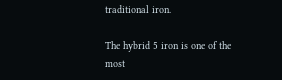traditional iron.

The hybrid 5 iron is one of the most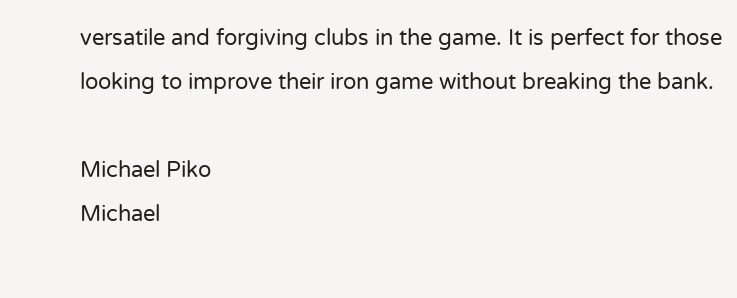versatile and forgiving clubs in the game. It is perfect for those looking to improve their iron game without breaking the bank.

Michael Piko
Michael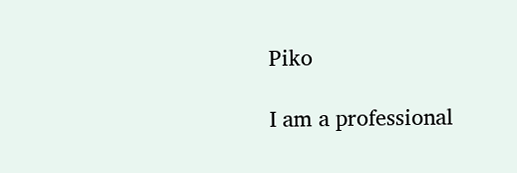Piko

I am a professional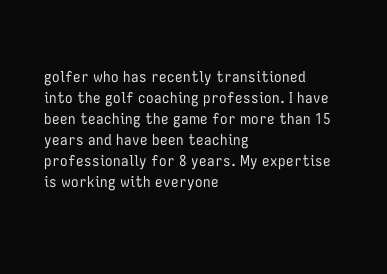golfer who has recently transitioned into the golf coaching profession. I have been teaching the game for more than 15 years and have been teaching professionally for 8 years. My expertise is working with everyone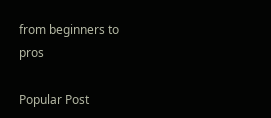from beginners to pros

Popular Post